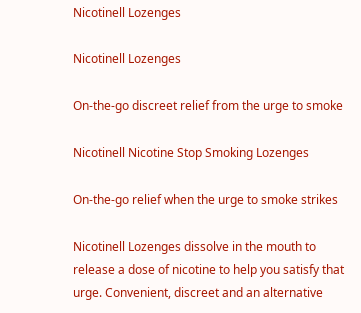Nicotinell Lozenges

Nicotinell Lozenges

On-the-go discreet relief from the urge to smoke

Nicotinell Nicotine Stop Smoking Lozenges

On-the-go relief when the urge to smoke strikes

Nicotinell Lozenges dissolve in the mouth to release a dose of nicotine to help you satisfy that urge. Convenient, discreet and an alternative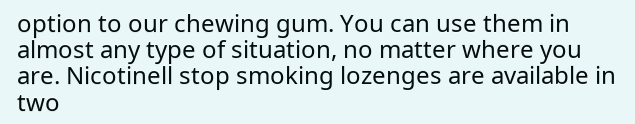option to our chewing gum. You can use them in almost any type of situation, no matter where you are. Nicotinell stop smoking lozenges are available in two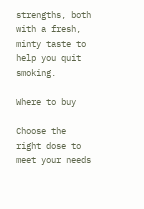strengths, both with a fresh, minty taste to help you quit smoking.

Where to buy

Choose the right dose to meet your needs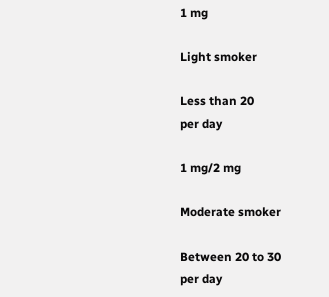1 mg

Light smoker

Less than 20
per day

1 mg/2 mg

Moderate smoker

Between 20 to 30
per day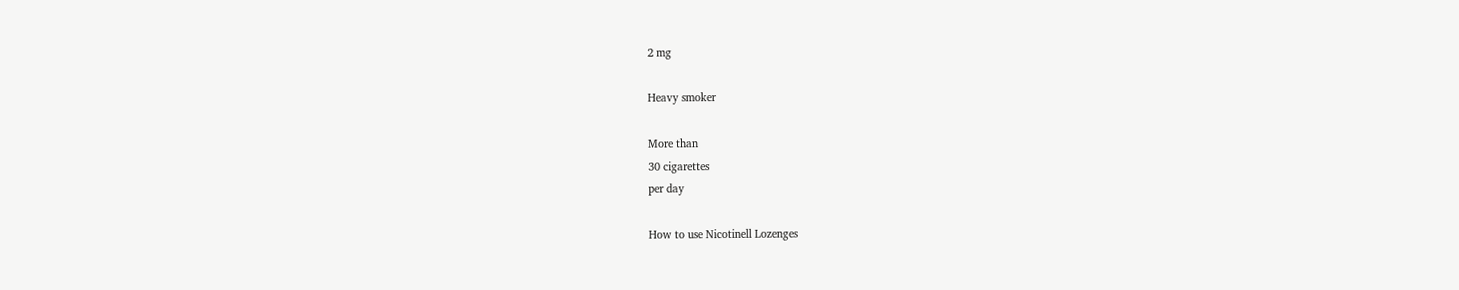2 mg

Heavy smoker

More than
30 cigarettes
per day

How to use Nicotinell Lozenges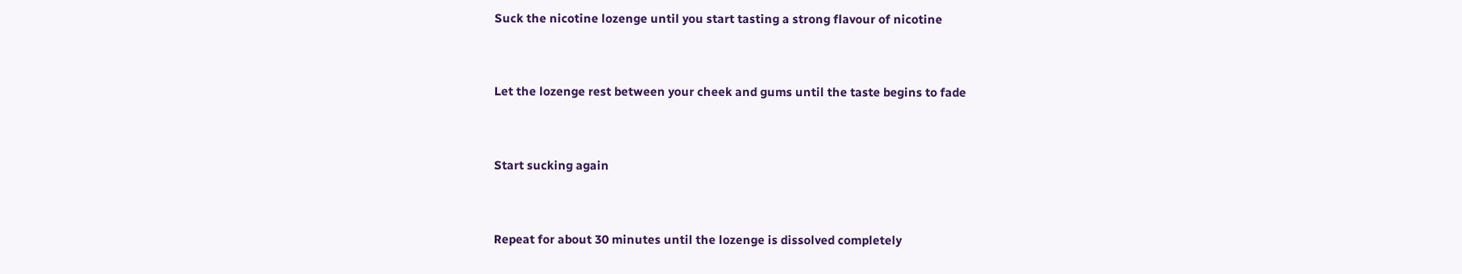Suck the nicotine lozenge until you start tasting a strong flavour of nicotine


Let the lozenge rest between your cheek and gums until the taste begins to fade


Start sucking again


Repeat for about 30 minutes until the lozenge is dissolved completely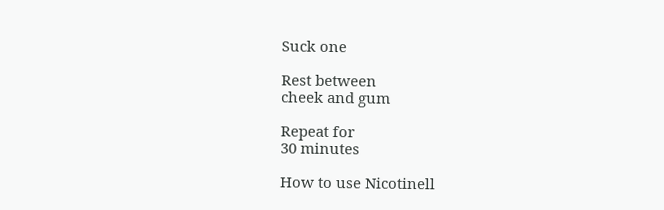Suck one

Rest between
cheek and gum

Repeat for
30 minutes

How to use Nicotinell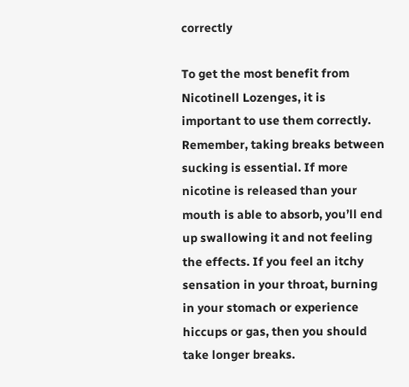correctly

To get the most benefit from Nicotinell Lozenges, it is important to use them correctly. Remember, taking breaks between sucking is essential. If more nicotine is released than your mouth is able to absorb, you’ll end up swallowing it and not feeling the effects. If you feel an itchy sensation in your throat, burning in your stomach or experience hiccups or gas, then you should take longer breaks.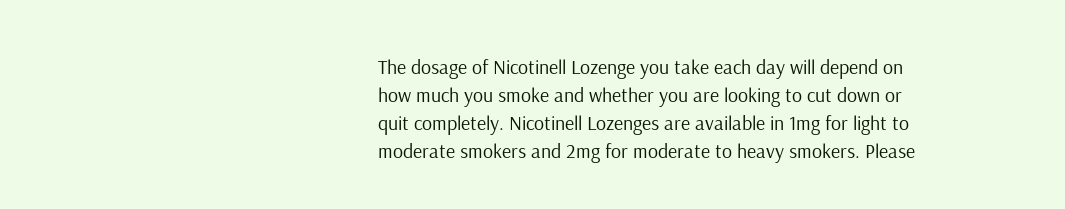The dosage of Nicotinell Lozenge you take each day will depend on how much you smoke and whether you are looking to cut down or quit completely. Nicotinell Lozenges are available in 1mg for light to moderate smokers and 2mg for moderate to heavy smokers. Please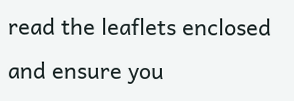read the leaflets enclosed and ensure you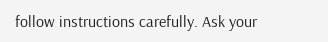follow instructions carefully. Ask your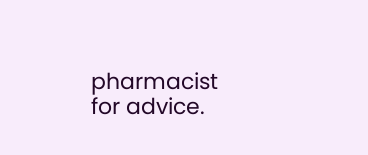pharmacist for advice.